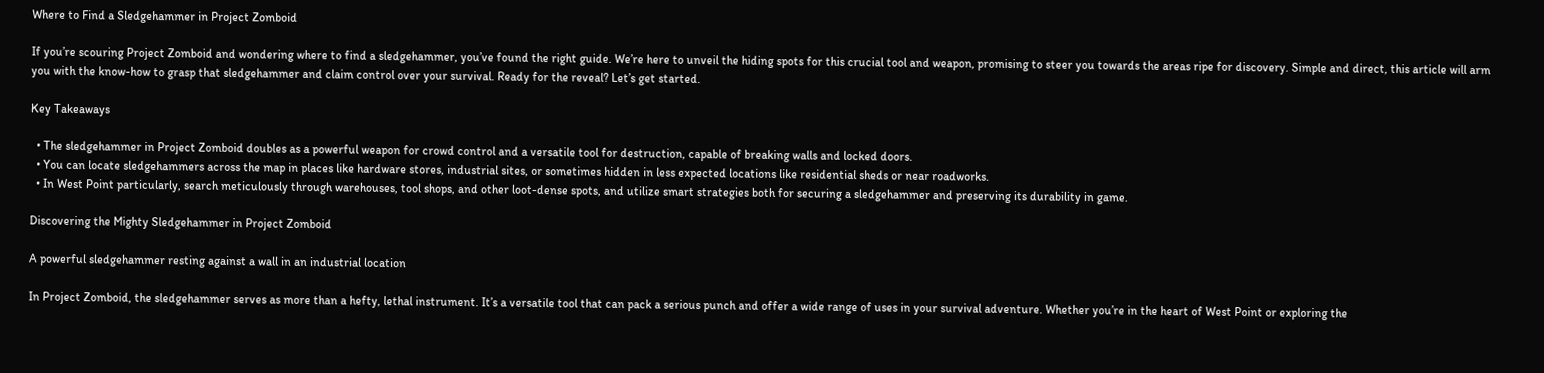Where to Find a Sledgehammer in Project Zomboid

If you’re scouring Project Zomboid and wondering where to find a sledgehammer, you’ve found the right guide. We’re here to unveil the hiding spots for this crucial tool and weapon, promising to steer you towards the areas ripe for discovery. Simple and direct, this article will arm you with the know-how to grasp that sledgehammer and claim control over your survival. Ready for the reveal? Let’s get started.

Key Takeaways

  • The sledgehammer in Project Zomboid doubles as a powerful weapon for crowd control and a versatile tool for destruction, capable of breaking walls and locked doors.
  • You can locate sledgehammers across the map in places like hardware stores, industrial sites, or sometimes hidden in less expected locations like residential sheds or near roadworks.
  • In West Point particularly, search meticulously through warehouses, tool shops, and other loot-dense spots, and utilize smart strategies both for securing a sledgehammer and preserving its durability in game.

Discovering the Mighty Sledgehammer in Project Zomboid

A powerful sledgehammer resting against a wall in an industrial location

In Project Zomboid, the sledgehammer serves as more than a hefty, lethal instrument. It’s a versatile tool that can pack a serious punch and offer a wide range of uses in your survival adventure. Whether you’re in the heart of West Point or exploring the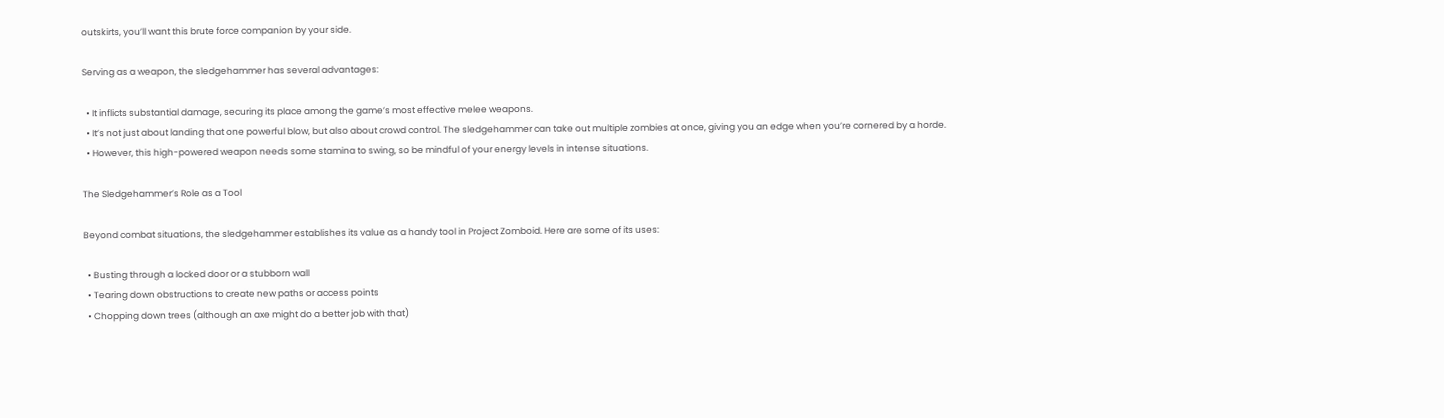outskirts, you’ll want this brute force companion by your side.

Serving as a weapon, the sledgehammer has several advantages:

  • It inflicts substantial damage, securing its place among the game’s most effective melee weapons.
  • It’s not just about landing that one powerful blow, but also about crowd control. The sledgehammer can take out multiple zombies at once, giving you an edge when you’re cornered by a horde.
  • However, this high-powered weapon needs some stamina to swing, so be mindful of your energy levels in intense situations.

The Sledgehammer’s Role as a Tool

Beyond combat situations, the sledgehammer establishes its value as a handy tool in Project Zomboid. Here are some of its uses:

  • Busting through a locked door or a stubborn wall
  • Tearing down obstructions to create new paths or access points
  • Chopping down trees (although an axe might do a better job with that)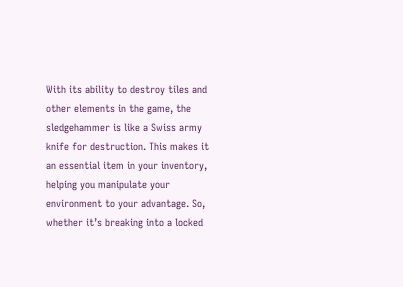With its ability to destroy tiles and other elements in the game, the sledgehammer is like a Swiss army knife for destruction. This makes it an essential item in your inventory, helping you manipulate your environment to your advantage. So, whether it’s breaking into a locked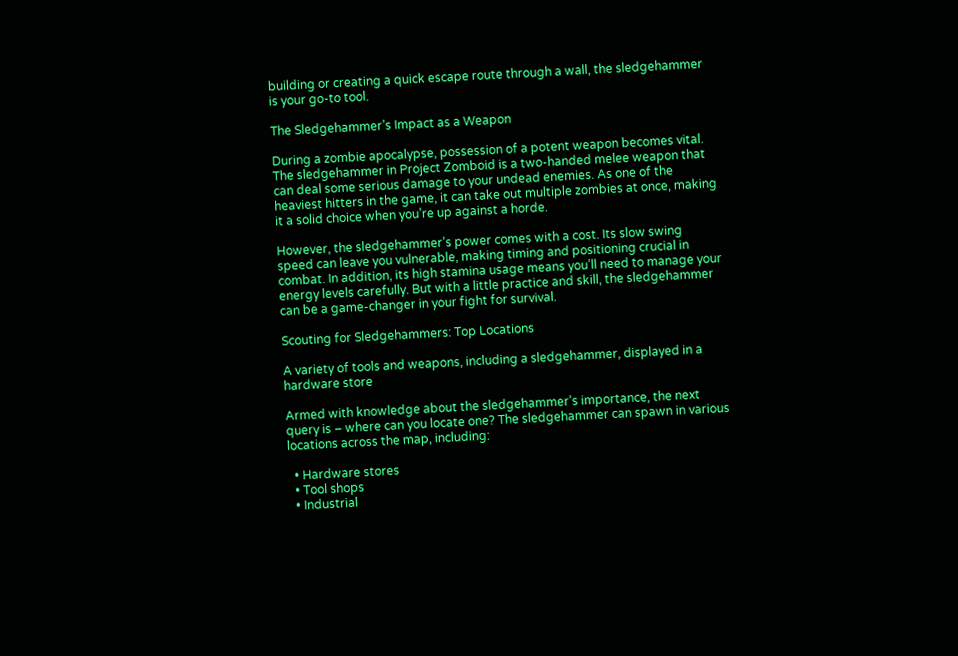building or creating a quick escape route through a wall, the sledgehammer is your go-to tool.

The Sledgehammer’s Impact as a Weapon

During a zombie apocalypse, possession of a potent weapon becomes vital. The sledgehammer in Project Zomboid is a two-handed melee weapon that can deal some serious damage to your undead enemies. As one of the heaviest hitters in the game, it can take out multiple zombies at once, making it a solid choice when you’re up against a horde.

However, the sledgehammer’s power comes with a cost. Its slow swing speed can leave you vulnerable, making timing and positioning crucial in combat. In addition, its high stamina usage means you’ll need to manage your energy levels carefully. But with a little practice and skill, the sledgehammer can be a game-changer in your fight for survival.

Scouting for Sledgehammers: Top Locations

A variety of tools and weapons, including a sledgehammer, displayed in a hardware store

Armed with knowledge about the sledgehammer’s importance, the next query is – where can you locate one? The sledgehammer can spawn in various locations across the map, including:

  • Hardware stores
  • Tool shops
  • Industrial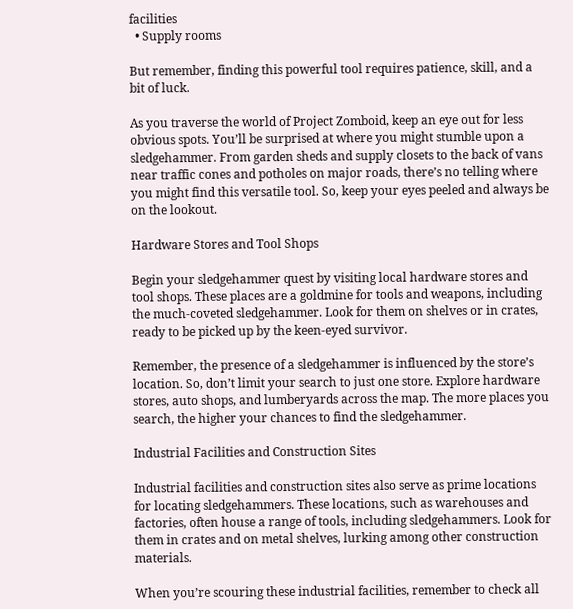facilities
  • Supply rooms

But remember, finding this powerful tool requires patience, skill, and a bit of luck.

As you traverse the world of Project Zomboid, keep an eye out for less obvious spots. You’ll be surprised at where you might stumble upon a sledgehammer. From garden sheds and supply closets to the back of vans near traffic cones and potholes on major roads, there’s no telling where you might find this versatile tool. So, keep your eyes peeled and always be on the lookout.

Hardware Stores and Tool Shops

Begin your sledgehammer quest by visiting local hardware stores and tool shops. These places are a goldmine for tools and weapons, including the much-coveted sledgehammer. Look for them on shelves or in crates, ready to be picked up by the keen-eyed survivor.

Remember, the presence of a sledgehammer is influenced by the store’s location. So, don’t limit your search to just one store. Explore hardware stores, auto shops, and lumberyards across the map. The more places you search, the higher your chances to find the sledgehammer.

Industrial Facilities and Construction Sites

Industrial facilities and construction sites also serve as prime locations for locating sledgehammers. These locations, such as warehouses and factories, often house a range of tools, including sledgehammers. Look for them in crates and on metal shelves, lurking among other construction materials.

When you’re scouring these industrial facilities, remember to check all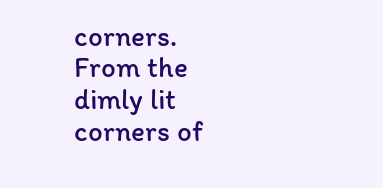corners. From the dimly lit corners of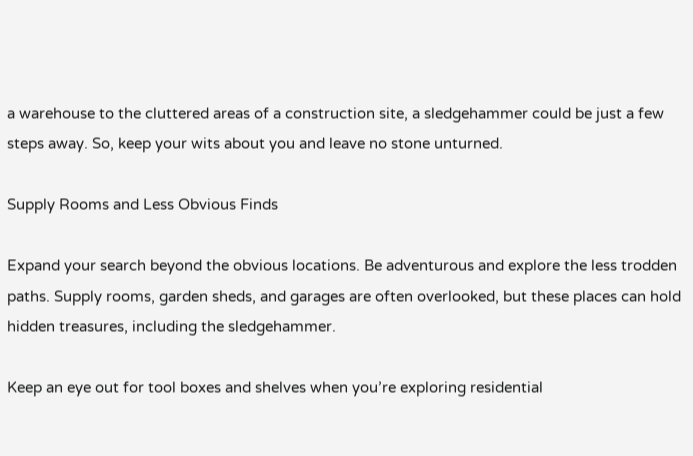a warehouse to the cluttered areas of a construction site, a sledgehammer could be just a few steps away. So, keep your wits about you and leave no stone unturned.

Supply Rooms and Less Obvious Finds

Expand your search beyond the obvious locations. Be adventurous and explore the less trodden paths. Supply rooms, garden sheds, and garages are often overlooked, but these places can hold hidden treasures, including the sledgehammer.

Keep an eye out for tool boxes and shelves when you’re exploring residential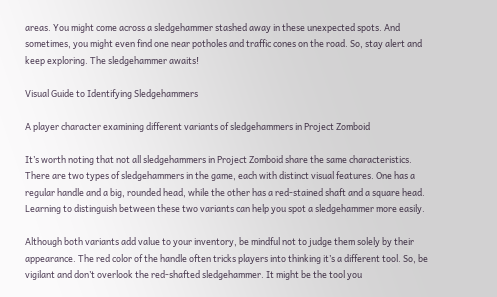areas. You might come across a sledgehammer stashed away in these unexpected spots. And sometimes, you might even find one near potholes and traffic cones on the road. So, stay alert and keep exploring. The sledgehammer awaits!

Visual Guide to Identifying Sledgehammers

A player character examining different variants of sledgehammers in Project Zomboid

It’s worth noting that not all sledgehammers in Project Zomboid share the same characteristics. There are two types of sledgehammers in the game, each with distinct visual features. One has a regular handle and a big, rounded head, while the other has a red-stained shaft and a square head. Learning to distinguish between these two variants can help you spot a sledgehammer more easily.

Although both variants add value to your inventory, be mindful not to judge them solely by their appearance. The red color of the handle often tricks players into thinking it’s a different tool. So, be vigilant and don’t overlook the red-shafted sledgehammer. It might be the tool you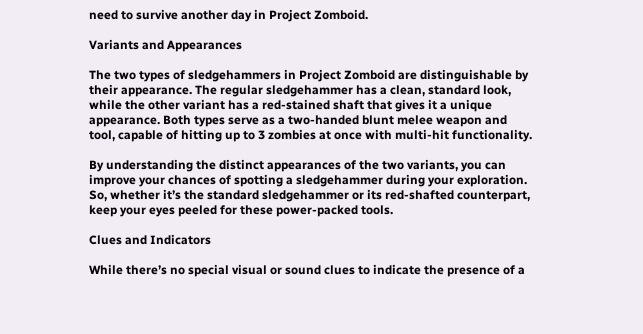need to survive another day in Project Zomboid.

Variants and Appearances

The two types of sledgehammers in Project Zomboid are distinguishable by their appearance. The regular sledgehammer has a clean, standard look, while the other variant has a red-stained shaft that gives it a unique appearance. Both types serve as a two-handed blunt melee weapon and tool, capable of hitting up to 3 zombies at once with multi-hit functionality.

By understanding the distinct appearances of the two variants, you can improve your chances of spotting a sledgehammer during your exploration. So, whether it’s the standard sledgehammer or its red-shafted counterpart, keep your eyes peeled for these power-packed tools.

Clues and Indicators

While there’s no special visual or sound clues to indicate the presence of a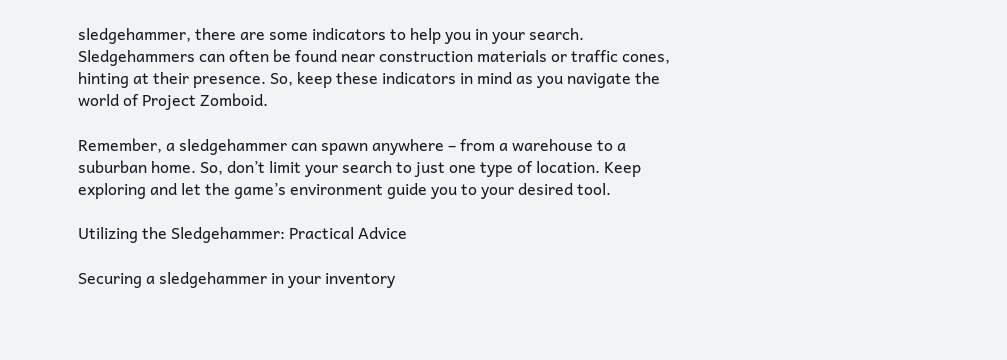sledgehammer, there are some indicators to help you in your search. Sledgehammers can often be found near construction materials or traffic cones, hinting at their presence. So, keep these indicators in mind as you navigate the world of Project Zomboid.

Remember, a sledgehammer can spawn anywhere – from a warehouse to a suburban home. So, don’t limit your search to just one type of location. Keep exploring and let the game’s environment guide you to your desired tool.

Utilizing the Sledgehammer: Practical Advice

Securing a sledgehammer in your inventory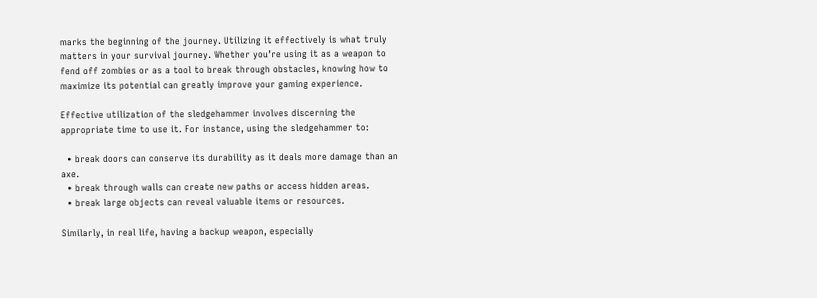marks the beginning of the journey. Utilizing it effectively is what truly matters in your survival journey. Whether you’re using it as a weapon to fend off zombies or as a tool to break through obstacles, knowing how to maximize its potential can greatly improve your gaming experience.

Effective utilization of the sledgehammer involves discerning the appropriate time to use it. For instance, using the sledgehammer to:

  • break doors can conserve its durability as it deals more damage than an axe.
  • break through walls can create new paths or access hidden areas.
  • break large objects can reveal valuable items or resources.

Similarly, in real life, having a backup weapon, especially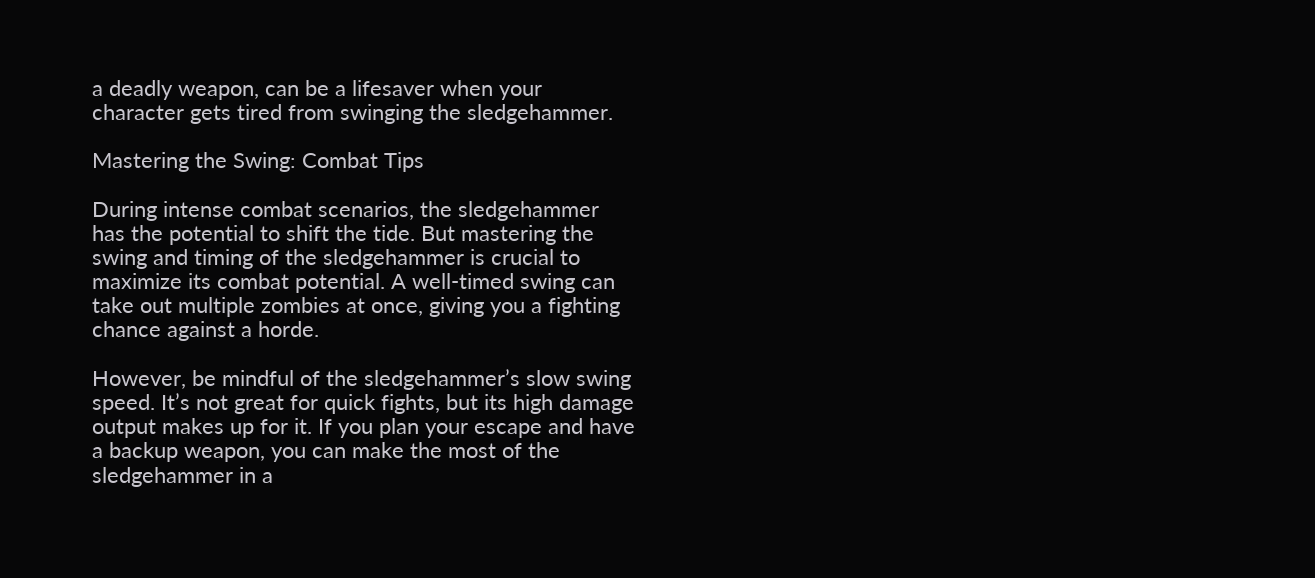a deadly weapon, can be a lifesaver when your character gets tired from swinging the sledgehammer.

Mastering the Swing: Combat Tips

During intense combat scenarios, the sledgehammer has the potential to shift the tide. But mastering the swing and timing of the sledgehammer is crucial to maximize its combat potential. A well-timed swing can take out multiple zombies at once, giving you a fighting chance against a horde.

However, be mindful of the sledgehammer’s slow swing speed. It’s not great for quick fights, but its high damage output makes up for it. If you plan your escape and have a backup weapon, you can make the most of the sledgehammer in a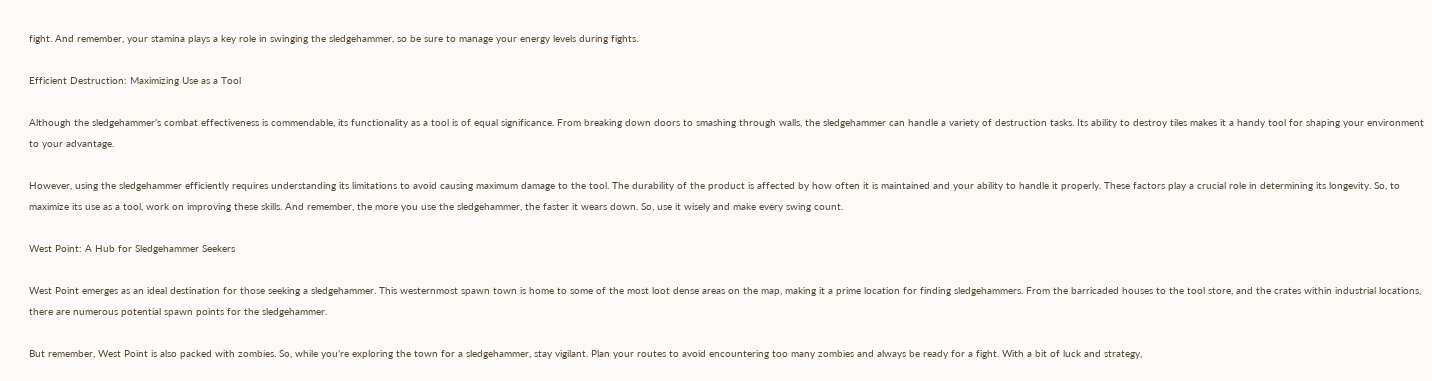fight. And remember, your stamina plays a key role in swinging the sledgehammer, so be sure to manage your energy levels during fights.

Efficient Destruction: Maximizing Use as a Tool

Although the sledgehammer’s combat effectiveness is commendable, its functionality as a tool is of equal significance. From breaking down doors to smashing through walls, the sledgehammer can handle a variety of destruction tasks. Its ability to destroy tiles makes it a handy tool for shaping your environment to your advantage.

However, using the sledgehammer efficiently requires understanding its limitations to avoid causing maximum damage to the tool. The durability of the product is affected by how often it is maintained and your ability to handle it properly. These factors play a crucial role in determining its longevity. So, to maximize its use as a tool, work on improving these skills. And remember, the more you use the sledgehammer, the faster it wears down. So, use it wisely and make every swing count.

West Point: A Hub for Sledgehammer Seekers

West Point emerges as an ideal destination for those seeking a sledgehammer. This westernmost spawn town is home to some of the most loot dense areas on the map, making it a prime location for finding sledgehammers. From the barricaded houses to the tool store, and the crates within industrial locations, there are numerous potential spawn points for the sledgehammer.

But remember, West Point is also packed with zombies. So, while you’re exploring the town for a sledgehammer, stay vigilant. Plan your routes to avoid encountering too many zombies and always be ready for a fight. With a bit of luck and strategy,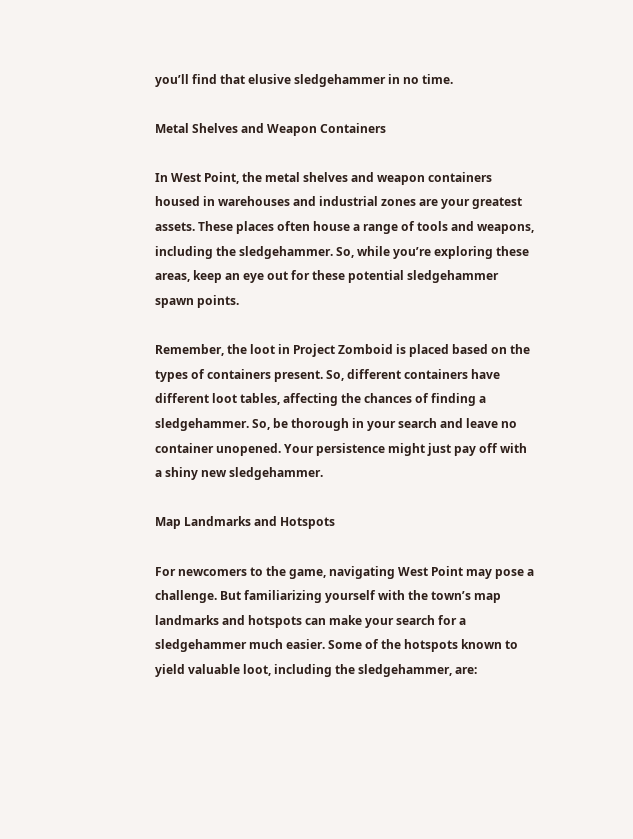you’ll find that elusive sledgehammer in no time.

Metal Shelves and Weapon Containers

In West Point, the metal shelves and weapon containers housed in warehouses and industrial zones are your greatest assets. These places often house a range of tools and weapons, including the sledgehammer. So, while you’re exploring these areas, keep an eye out for these potential sledgehammer spawn points.

Remember, the loot in Project Zomboid is placed based on the types of containers present. So, different containers have different loot tables, affecting the chances of finding a sledgehammer. So, be thorough in your search and leave no container unopened. Your persistence might just pay off with a shiny new sledgehammer.

Map Landmarks and Hotspots

For newcomers to the game, navigating West Point may pose a challenge. But familiarizing yourself with the town’s map landmarks and hotspots can make your search for a sledgehammer much easier. Some of the hotspots known to yield valuable loot, including the sledgehammer, are: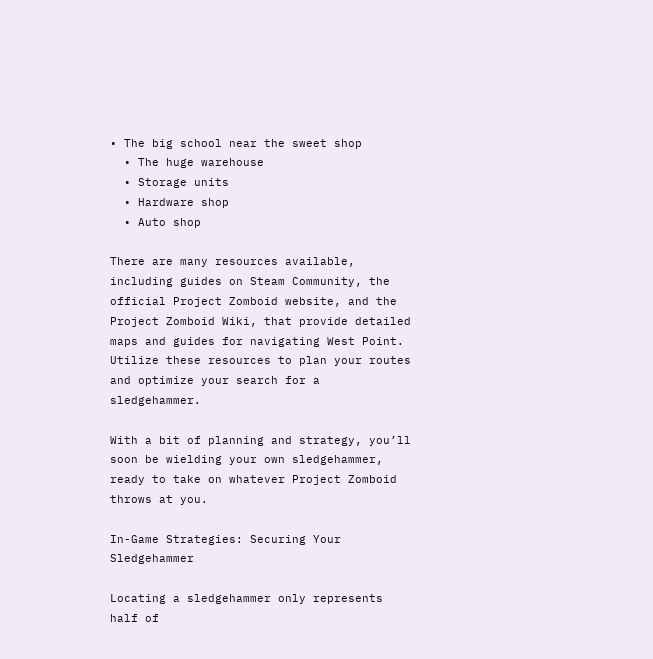• The big school near the sweet shop
  • The huge warehouse
  • Storage units
  • Hardware shop
  • Auto shop

There are many resources available, including guides on Steam Community, the official Project Zomboid website, and the Project Zomboid Wiki, that provide detailed maps and guides for navigating West Point. Utilize these resources to plan your routes and optimize your search for a sledgehammer.

With a bit of planning and strategy, you’ll soon be wielding your own sledgehammer, ready to take on whatever Project Zomboid throws at you.

In-Game Strategies: Securing Your Sledgehammer

Locating a sledgehammer only represents half of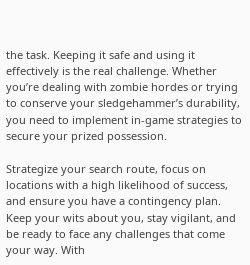the task. Keeping it safe and using it effectively is the real challenge. Whether you’re dealing with zombie hordes or trying to conserve your sledgehammer’s durability, you need to implement in-game strategies to secure your prized possession.

Strategize your search route, focus on locations with a high likelihood of success, and ensure you have a contingency plan. Keep your wits about you, stay vigilant, and be ready to face any challenges that come your way. With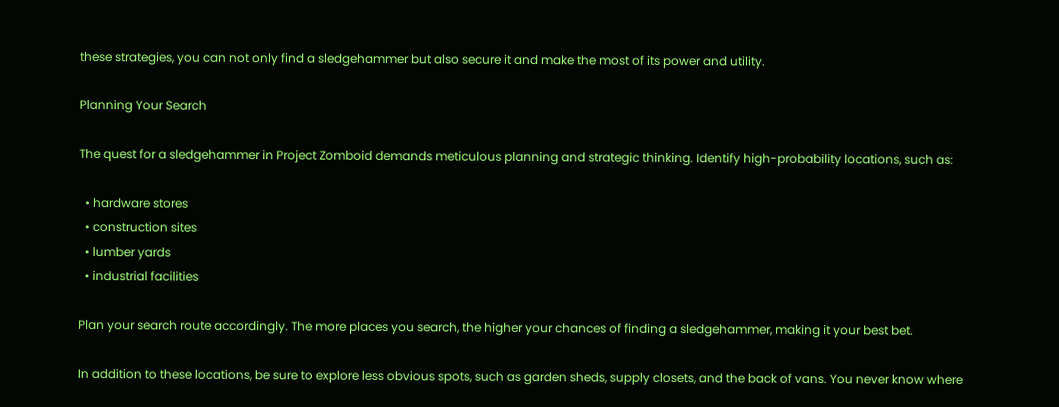these strategies, you can not only find a sledgehammer but also secure it and make the most of its power and utility.

Planning Your Search

The quest for a sledgehammer in Project Zomboid demands meticulous planning and strategic thinking. Identify high-probability locations, such as:

  • hardware stores
  • construction sites
  • lumber yards
  • industrial facilities

Plan your search route accordingly. The more places you search, the higher your chances of finding a sledgehammer, making it your best bet.

In addition to these locations, be sure to explore less obvious spots, such as garden sheds, supply closets, and the back of vans. You never know where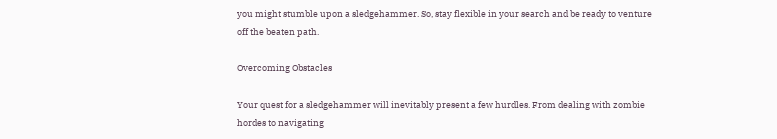you might stumble upon a sledgehammer. So, stay flexible in your search and be ready to venture off the beaten path.

Overcoming Obstacles

Your quest for a sledgehammer will inevitably present a few hurdles. From dealing with zombie hordes to navigating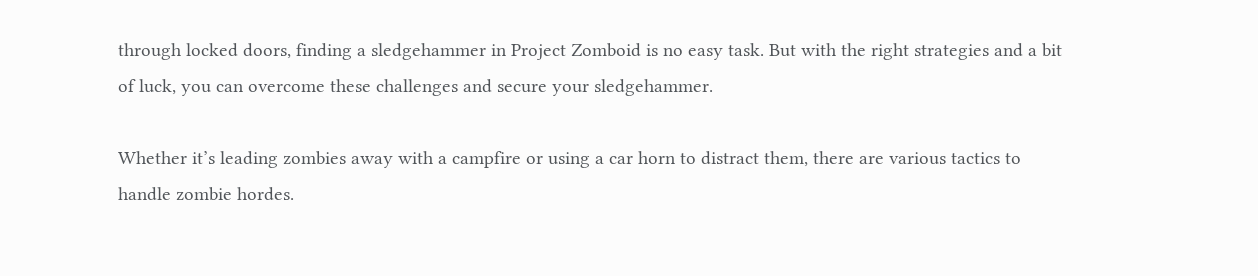through locked doors, finding a sledgehammer in Project Zomboid is no easy task. But with the right strategies and a bit of luck, you can overcome these challenges and secure your sledgehammer.

Whether it’s leading zombies away with a campfire or using a car horn to distract them, there are various tactics to handle zombie hordes.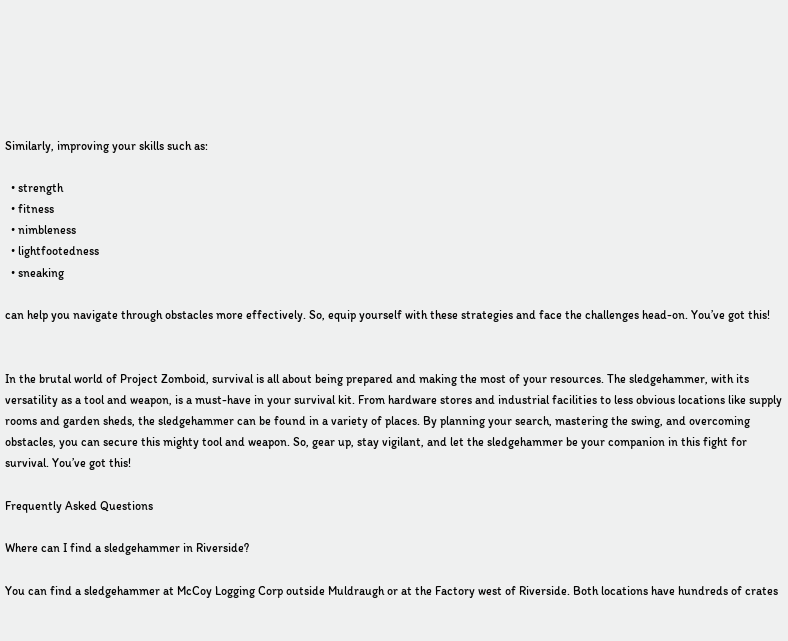Similarly, improving your skills such as:

  • strength
  • fitness
  • nimbleness
  • lightfootedness
  • sneaking

can help you navigate through obstacles more effectively. So, equip yourself with these strategies and face the challenges head-on. You’ve got this!


In the brutal world of Project Zomboid, survival is all about being prepared and making the most of your resources. The sledgehammer, with its versatility as a tool and weapon, is a must-have in your survival kit. From hardware stores and industrial facilities to less obvious locations like supply rooms and garden sheds, the sledgehammer can be found in a variety of places. By planning your search, mastering the swing, and overcoming obstacles, you can secure this mighty tool and weapon. So, gear up, stay vigilant, and let the sledgehammer be your companion in this fight for survival. You’ve got this!

Frequently Asked Questions

Where can I find a sledgehammer in Riverside?

You can find a sledgehammer at McCoy Logging Corp outside Muldraugh or at the Factory west of Riverside. Both locations have hundreds of crates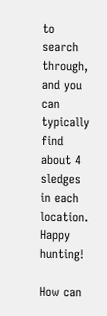to search through, and you can typically find about 4 sledges in each location. Happy hunting!

How can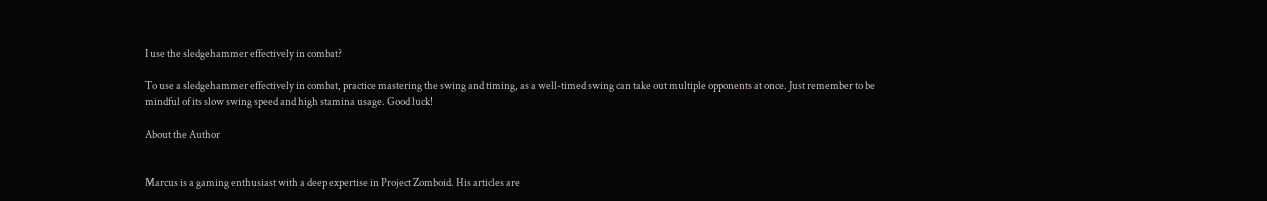I use the sledgehammer effectively in combat?

To use a sledgehammer effectively in combat, practice mastering the swing and timing, as a well-timed swing can take out multiple opponents at once. Just remember to be mindful of its slow swing speed and high stamina usage. Good luck!

About the Author


Marcus is a gaming enthusiast with a deep expertise in Project Zomboid. His articles are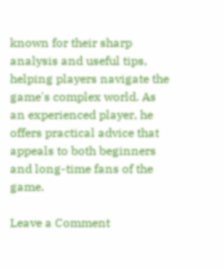known for their sharp analysis and useful tips, helping players navigate the game's complex world. As an experienced player, he offers practical advice that appeals to both beginners and long-time fans of the game.

Leave a Comment